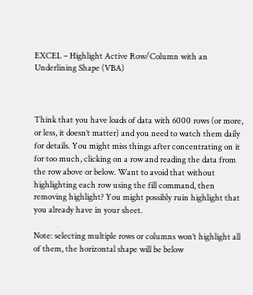EXCEL – Highlight Active Row/Column with an Underlining Shape (VBA)



Think that you have loads of data with 6000 rows (or more, or less, it doesn’t matter) and you need to watch them daily for details. You might miss things after concentrating on it for too much, clicking on a row and reading the data from the row above or below. Want to avoid that without highlighting each row using the fill command, then removing highlight? You might possibly ruin highlight that you already have in your sheet.

Note: selecting multiple rows or columns won’t highlight all of them, the horizontal shape will be below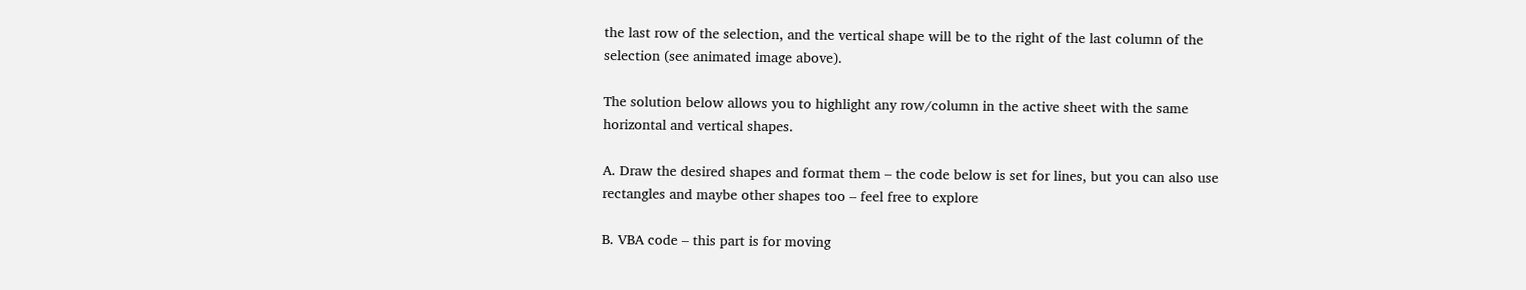the last row of the selection, and the vertical shape will be to the right of the last column of the selection (see animated image above).

The solution below allows you to highlight any row/column in the active sheet with the same horizontal and vertical shapes.

A. Draw the desired shapes and format them – the code below is set for lines, but you can also use rectangles and maybe other shapes too – feel free to explore

B. VBA code – this part is for moving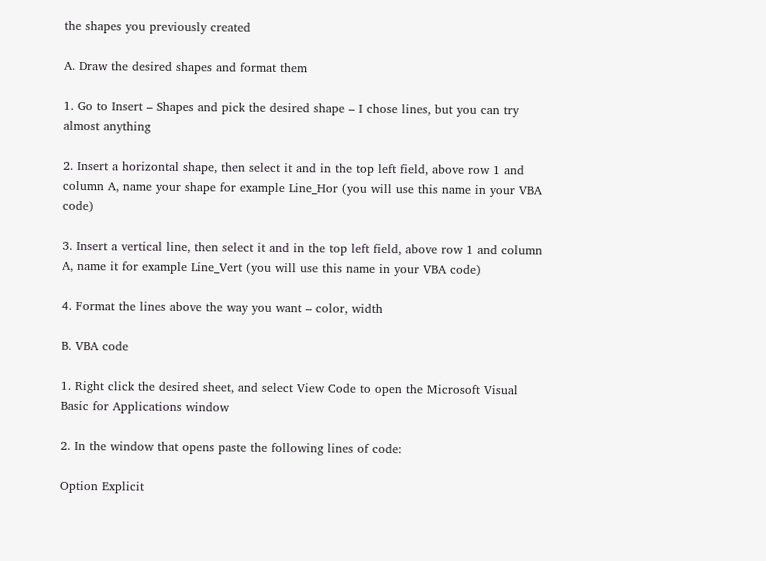the shapes you previously created

A. Draw the desired shapes and format them

1. Go to Insert – Shapes and pick the desired shape – I chose lines, but you can try almost anything

2. Insert a horizontal shape, then select it and in the top left field, above row 1 and column A, name your shape for example Line_Hor (you will use this name in your VBA code)

3. Insert a vertical line, then select it and in the top left field, above row 1 and column A, name it for example Line_Vert (you will use this name in your VBA code)

4. Format the lines above the way you want – color, width

B. VBA code

1. Right click the desired sheet, and select View Code to open the Microsoft Visual Basic for Applications window

2. In the window that opens paste the following lines of code:

Option Explicit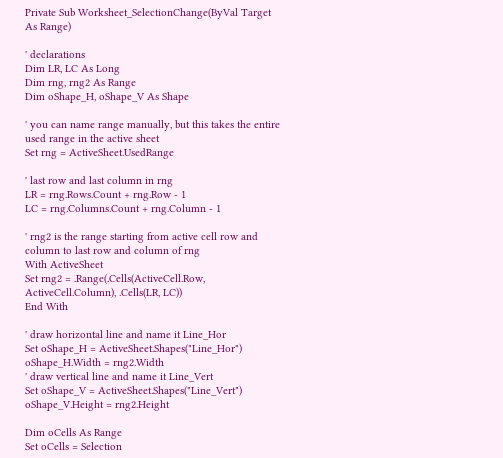Private Sub Worksheet_SelectionChange(ByVal Target As Range)

' declarations
Dim LR, LC As Long
Dim rng, rng2 As Range
Dim oShape_H, oShape_V As Shape

' you can name range manually, but this takes the entire used range in the active sheet
Set rng = ActiveSheet.UsedRange

' last row and last column in rng
LR = rng.Rows.Count + rng.Row - 1
LC = rng.Columns.Count + rng.Column - 1

' rng2 is the range starting from active cell row and column to last row and column of rng
With ActiveSheet
Set rng2 = .Range(.Cells(ActiveCell.Row, ActiveCell.Column), .Cells(LR, LC))
End With

' draw horizontal line and name it Line_Hor
Set oShape_H = ActiveSheet.Shapes("Line_Hor")
oShape_H.Width = rng2.Width
' draw vertical line and name it Line_Vert
Set oShape_V = ActiveSheet.Shapes("Line_Vert")
oShape_V.Height = rng2.Height

Dim oCells As Range
Set oCells = Selection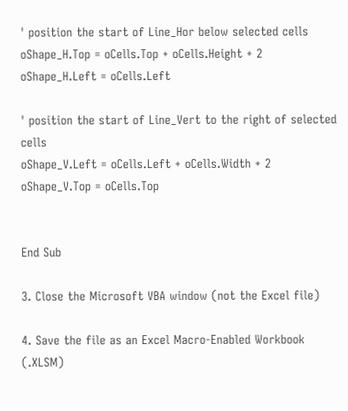' position the start of Line_Hor below selected cells
oShape_H.Top = oCells.Top + oCells.Height + 2
oShape_H.Left = oCells.Left

' position the start of Line_Vert to the right of selected cells
oShape_V.Left = oCells.Left + oCells.Width + 2
oShape_V.Top = oCells.Top


End Sub

3. Close the Microsoft VBA window (not the Excel file)

4. Save the file as an Excel Macro-Enabled Workbook (.XLSM)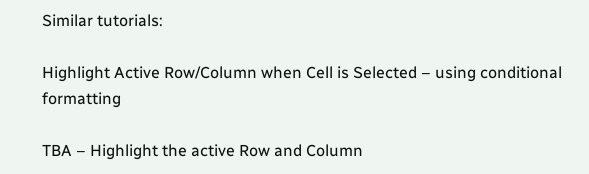Similar tutorials:

Highlight Active Row/Column when Cell is Selected – using conditional formatting

TBA – Highlight the active Row and Column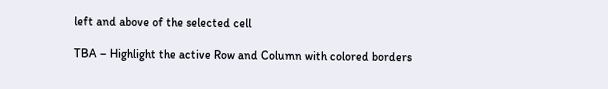left and above of the selected cell

TBA – Highlight the active Row and Column with colored borders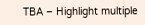TBA – Highlight multiple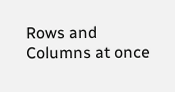Rows and Columns at once